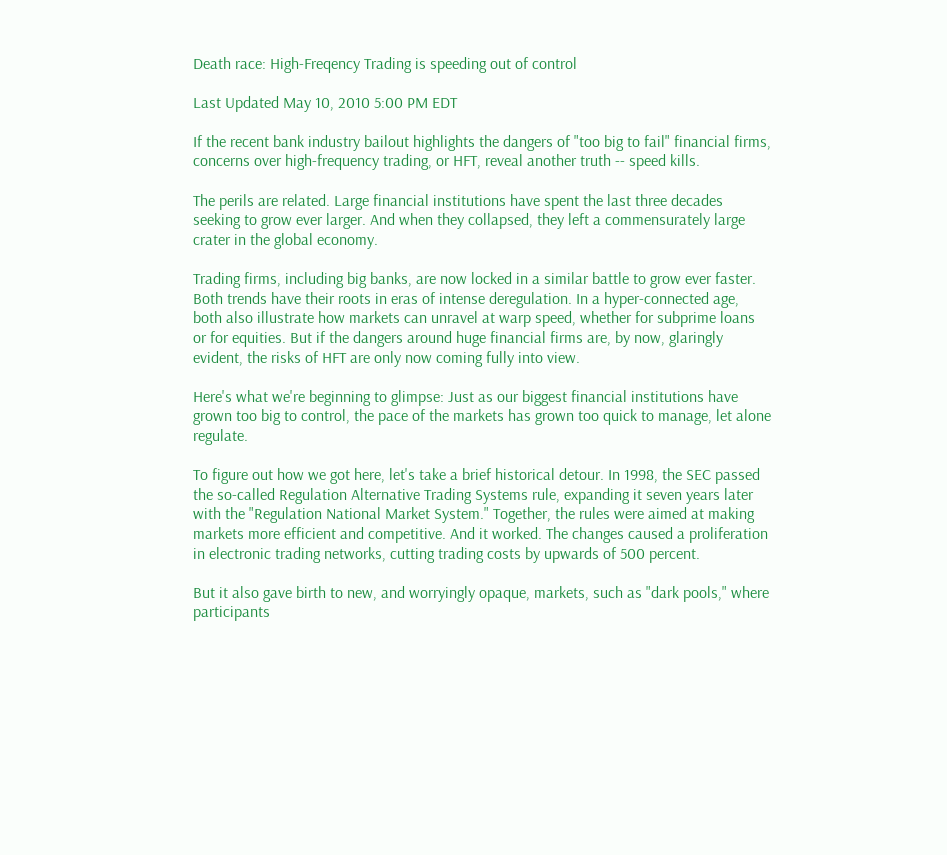Death race: High-Freqency Trading is speeding out of control

Last Updated May 10, 2010 5:00 PM EDT

If the recent bank industry bailout highlights the dangers of "too big to fail" financial firms, concerns over high-frequency trading, or HFT, reveal another truth -- speed kills.

The perils are related. Large financial institutions have spent the last three decades seeking to grow ever larger. And when they collapsed, they left a commensurately large crater in the global economy.

Trading firms, including big banks, are now locked in a similar battle to grow ever faster. Both trends have their roots in eras of intense deregulation. In a hyper-connected age, both also illustrate how markets can unravel at warp speed, whether for subprime loans or for equities. But if the dangers around huge financial firms are, by now, glaringly evident, the risks of HFT are only now coming fully into view.

Here's what we're beginning to glimpse: Just as our biggest financial institutions have grown too big to control, the pace of the markets has grown too quick to manage, let alone regulate.

To figure out how we got here, let's take a brief historical detour. In 1998, the SEC passed the so-called Regulation Alternative Trading Systems rule, expanding it seven years later with the "Regulation National Market System." Together, the rules were aimed at making markets more efficient and competitive. And it worked. The changes caused a proliferation in electronic trading networks, cutting trading costs by upwards of 500 percent.

But it also gave birth to new, and worryingly opaque, markets, such as "dark pools," where participants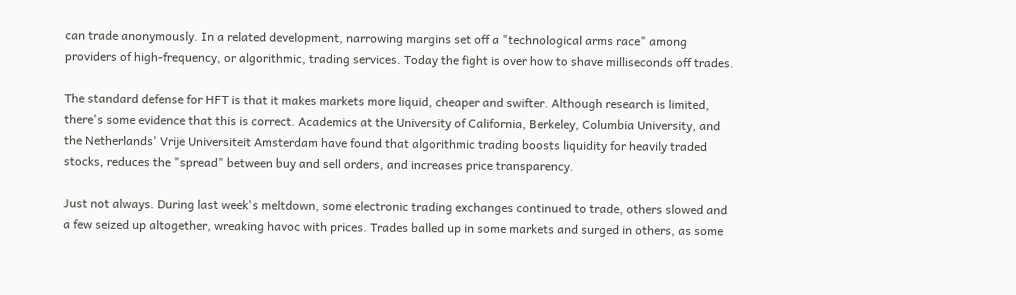can trade anonymously. In a related development, narrowing margins set off a "technological arms race" among providers of high-frequency, or algorithmic, trading services. Today the fight is over how to shave milliseconds off trades.

The standard defense for HFT is that it makes markets more liquid, cheaper and swifter. Although research is limited, there's some evidence that this is correct. Academics at the University of California, Berkeley, Columbia University, and the Netherlands' Vrije Universiteit Amsterdam have found that algorithmic trading boosts liquidity for heavily traded stocks, reduces the "spread" between buy and sell orders, and increases price transparency.

Just not always. During last week's meltdown, some electronic trading exchanges continued to trade, others slowed and a few seized up altogether, wreaking havoc with prices. Trades balled up in some markets and surged in others, as some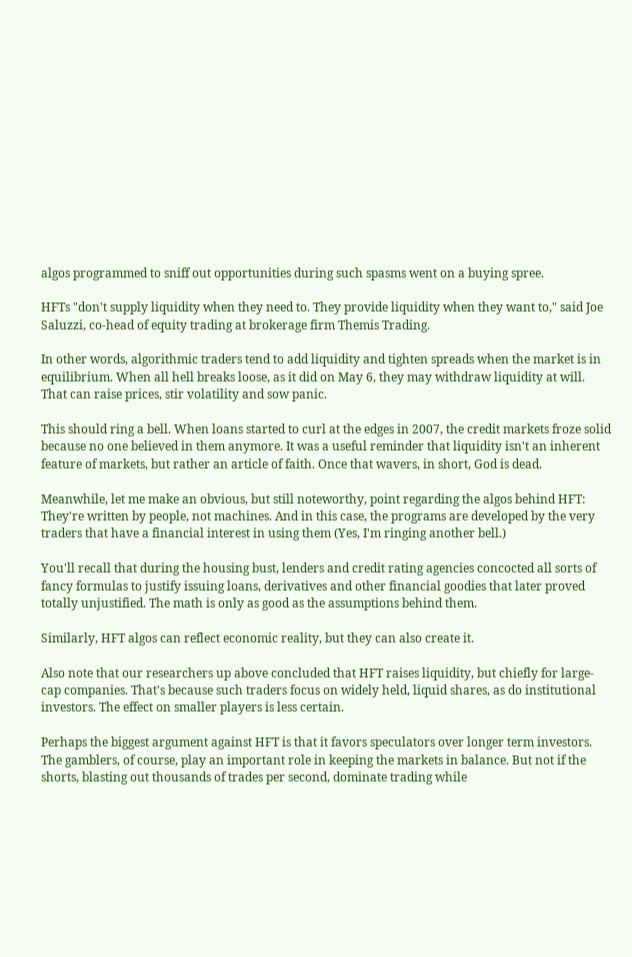algos programmed to sniff out opportunities during such spasms went on a buying spree.

HFTs "don't supply liquidity when they need to. They provide liquidity when they want to," said Joe Saluzzi, co-head of equity trading at brokerage firm Themis Trading.

In other words, algorithmic traders tend to add liquidity and tighten spreads when the market is in equilibrium. When all hell breaks loose, as it did on May 6, they may withdraw liquidity at will. That can raise prices, stir volatility and sow panic.

This should ring a bell. When loans started to curl at the edges in 2007, the credit markets froze solid because no one believed in them anymore. It was a useful reminder that liquidity isn't an inherent feature of markets, but rather an article of faith. Once that wavers, in short, God is dead.

Meanwhile, let me make an obvious, but still noteworthy, point regarding the algos behind HFT: They're written by people, not machines. And in this case, the programs are developed by the very traders that have a financial interest in using them (Yes, I'm ringing another bell.)

You'll recall that during the housing bust, lenders and credit rating agencies concocted all sorts of fancy formulas to justify issuing loans, derivatives and other financial goodies that later proved totally unjustified. The math is only as good as the assumptions behind them.

Similarly, HFT algos can reflect economic reality, but they can also create it.

Also note that our researchers up above concluded that HFT raises liquidity, but chiefly for large-cap companies. That's because such traders focus on widely held, liquid shares, as do institutional investors. The effect on smaller players is less certain.

Perhaps the biggest argument against HFT is that it favors speculators over longer term investors. The gamblers, of course, play an important role in keeping the markets in balance. But not if the shorts, blasting out thousands of trades per second, dominate trading while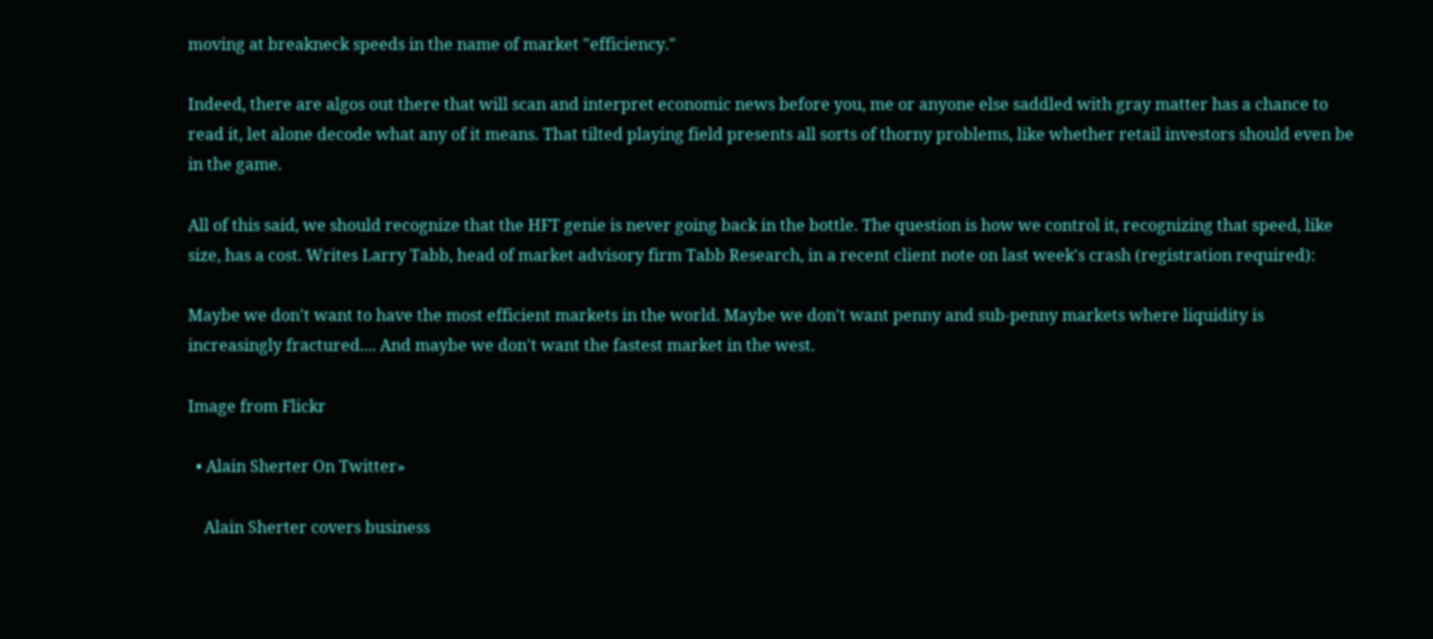moving at breakneck speeds in the name of market "efficiency."

Indeed, there are algos out there that will scan and interpret economic news before you, me or anyone else saddled with gray matter has a chance to read it, let alone decode what any of it means. That tilted playing field presents all sorts of thorny problems, like whether retail investors should even be in the game.

All of this said, we should recognize that the HFT genie is never going back in the bottle. The question is how we control it, recognizing that speed, like size, has a cost. Writes Larry Tabb, head of market advisory firm Tabb Research, in a recent client note on last week's crash (registration required):

Maybe we don't want to have the most efficient markets in the world. Maybe we don't want penny and sub-penny markets where liquidity is increasingly fractured.... And maybe we don't want the fastest market in the west.

Image from Flickr

  • Alain Sherter On Twitter»

    Alain Sherter covers business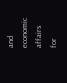and economic affairs for